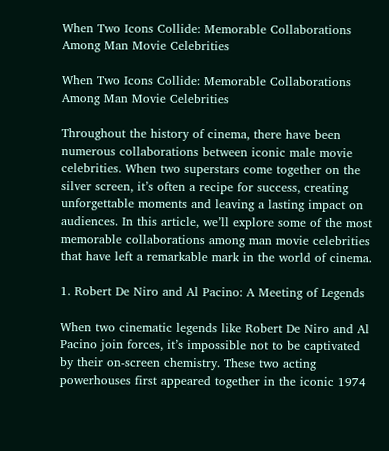When Two Icons Collide: Memorable Collaborations Among Man Movie Celebrities

When Two Icons Collide: Memorable Collaborations Among Man Movie Celebrities

Throughout the history of cinema, there have been numerous collaborations between iconic male movie celebrities. When two superstars come together on the silver screen, it’s often a recipe for success, creating unforgettable moments and leaving a lasting impact on audiences. In this article, we’ll explore some of the most memorable collaborations among man movie celebrities that have left a remarkable mark in the world of cinema.

1. Robert De Niro and Al Pacino: A Meeting of Legends

When two cinematic legends like Robert De Niro and Al Pacino join forces, it’s impossible not to be captivated by their on-screen chemistry. These two acting powerhouses first appeared together in the iconic 1974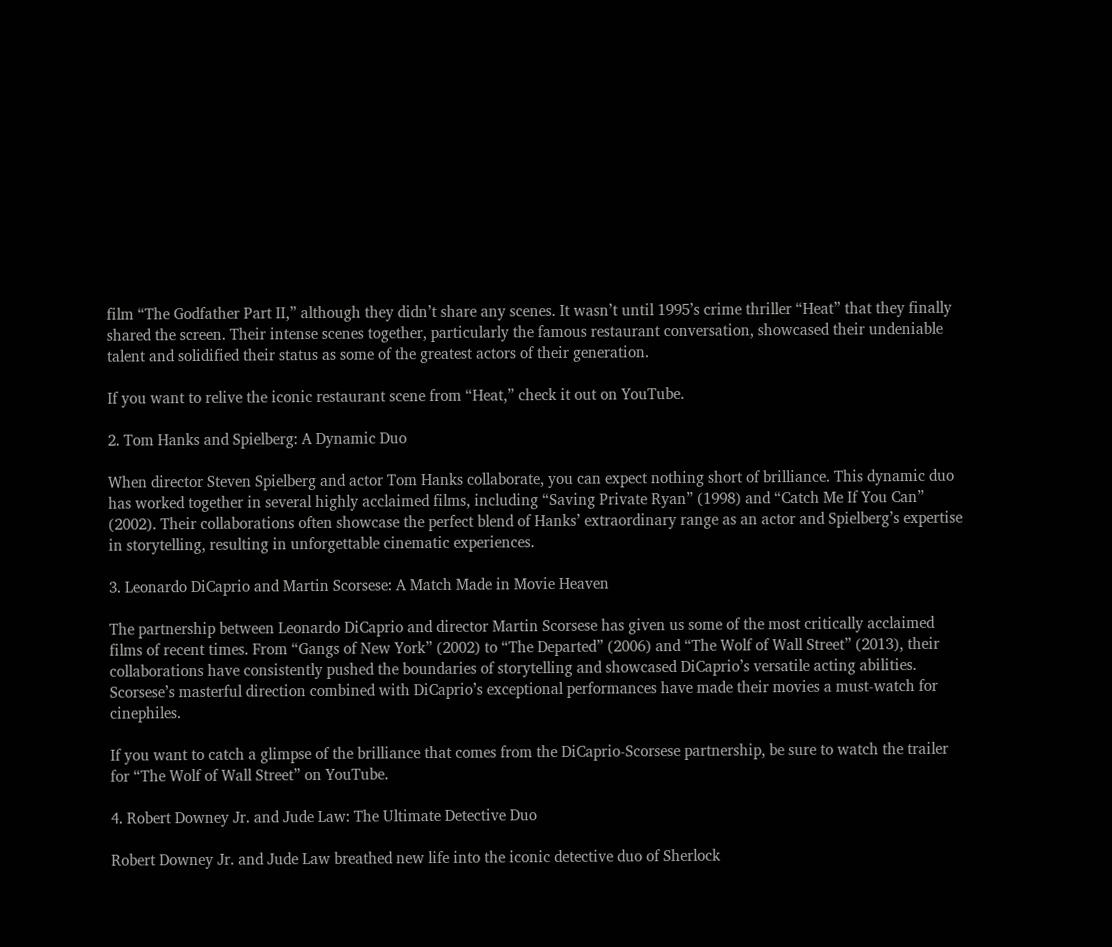film “The Godfather Part II,” although they didn’t share any scenes. It wasn’t until 1995’s crime thriller “Heat” that they finally shared the screen. Their intense scenes together, particularly the famous restaurant conversation, showcased their undeniable talent and solidified their status as some of the greatest actors of their generation.

If you want to relive the iconic restaurant scene from “Heat,” check it out on YouTube.

2. Tom Hanks and Spielberg: A Dynamic Duo

When director Steven Spielberg and actor Tom Hanks collaborate, you can expect nothing short of brilliance. This dynamic duo has worked together in several highly acclaimed films, including “Saving Private Ryan” (1998) and “Catch Me If You Can” (2002). Their collaborations often showcase the perfect blend of Hanks’ extraordinary range as an actor and Spielberg’s expertise in storytelling, resulting in unforgettable cinematic experiences.

3. Leonardo DiCaprio and Martin Scorsese: A Match Made in Movie Heaven

The partnership between Leonardo DiCaprio and director Martin Scorsese has given us some of the most critically acclaimed films of recent times. From “Gangs of New York” (2002) to “The Departed” (2006) and “The Wolf of Wall Street” (2013), their collaborations have consistently pushed the boundaries of storytelling and showcased DiCaprio’s versatile acting abilities. Scorsese’s masterful direction combined with DiCaprio’s exceptional performances have made their movies a must-watch for cinephiles.

If you want to catch a glimpse of the brilliance that comes from the DiCaprio-Scorsese partnership, be sure to watch the trailer for “The Wolf of Wall Street” on YouTube.

4. Robert Downey Jr. and Jude Law: The Ultimate Detective Duo

Robert Downey Jr. and Jude Law breathed new life into the iconic detective duo of Sherlock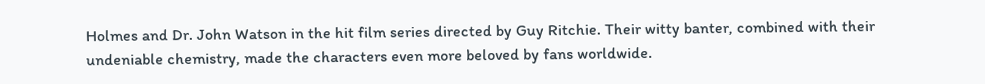Holmes and Dr. John Watson in the hit film series directed by Guy Ritchie. Their witty banter, combined with their undeniable chemistry, made the characters even more beloved by fans worldwide.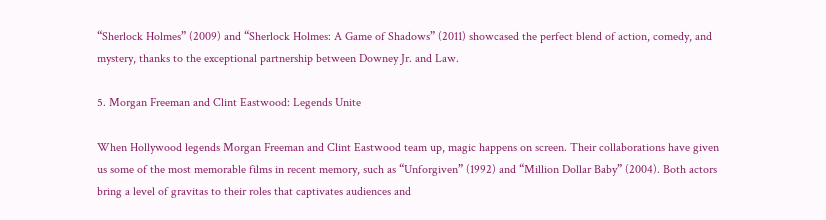“Sherlock Holmes” (2009) and “Sherlock Holmes: A Game of Shadows” (2011) showcased the perfect blend of action, comedy, and mystery, thanks to the exceptional partnership between Downey Jr. and Law.

5. Morgan Freeman and Clint Eastwood: Legends Unite

When Hollywood legends Morgan Freeman and Clint Eastwood team up, magic happens on screen. Their collaborations have given us some of the most memorable films in recent memory, such as “Unforgiven” (1992) and “Million Dollar Baby” (2004). Both actors bring a level of gravitas to their roles that captivates audiences and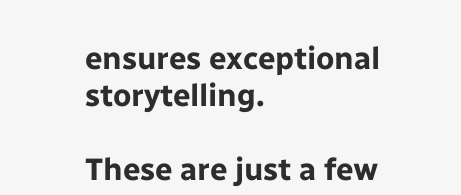ensures exceptional storytelling.

These are just a few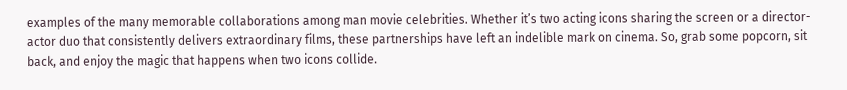examples of the many memorable collaborations among man movie celebrities. Whether it’s two acting icons sharing the screen or a director-actor duo that consistently delivers extraordinary films, these partnerships have left an indelible mark on cinema. So, grab some popcorn, sit back, and enjoy the magic that happens when two icons collide.